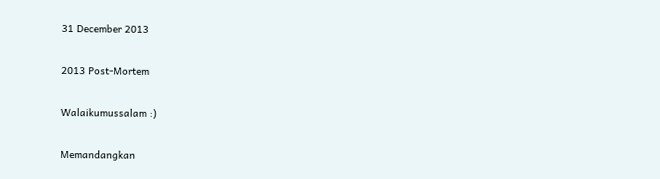31 December 2013

2013 Post-Mortem

Walaikumussalam :)

Memandangkan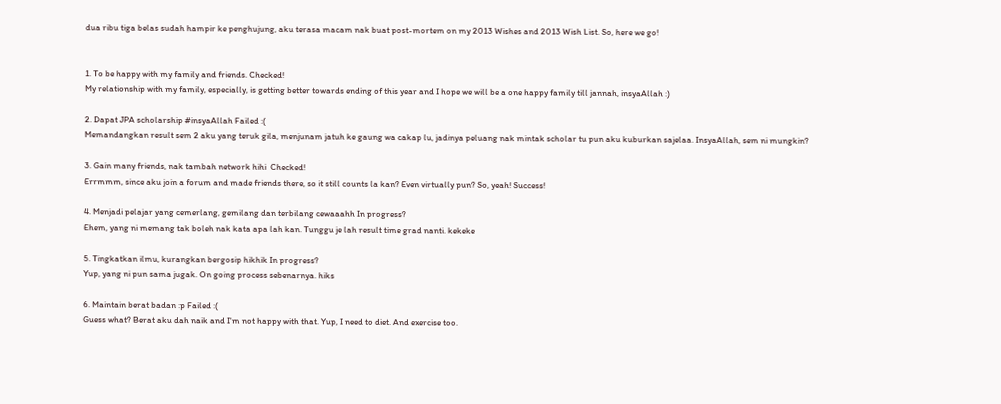dua ribu tiga belas sudah hampir ke penghujung, aku terasa macam nak buat post-mortem on my 2013 Wishes and 2013 Wish List. So, here we go!


1. To be happy with my family and friends. Checked!
My relationship with my family, especially, is getting better towards ending of this year and I hope we will be a one happy family till jannah, insyaAllah :)

2. Dapat JPA scholarship #insyaAllah Failed :(
Memandangkan result sem 2 aku yang teruk gila, menjunam jatuh ke gaung wa cakap lu, jadinya peluang nak mintak scholar tu pun aku kuburkan sajelaa. InsyaAllah, sem ni mungkin?

3. Gain many friends, nak tambah network hihi  Checked!
Errmmm, since aku join a forum and made friends there, so it still counts la kan? Even virtually pun? So, yeah! Success!

4. Menjadi pelajar yang cemerlang, gemilang dan terbilang cewaaahh In progress?
Ehem, yang ni memang tak boleh nak kata apa lah kan. Tunggu je lah result time grad nanti. kekeke

5. Tingkatkan ilmu, kurangkan bergosip hikhik In progress?
Yup, yang ni pun sama jugak. On going process sebenarnya. hiks

6. Maintain berat badan :p Failed :(
Guess what? Berat aku dah naik and I'm not happy with that. Yup, I need to diet. And exercise too.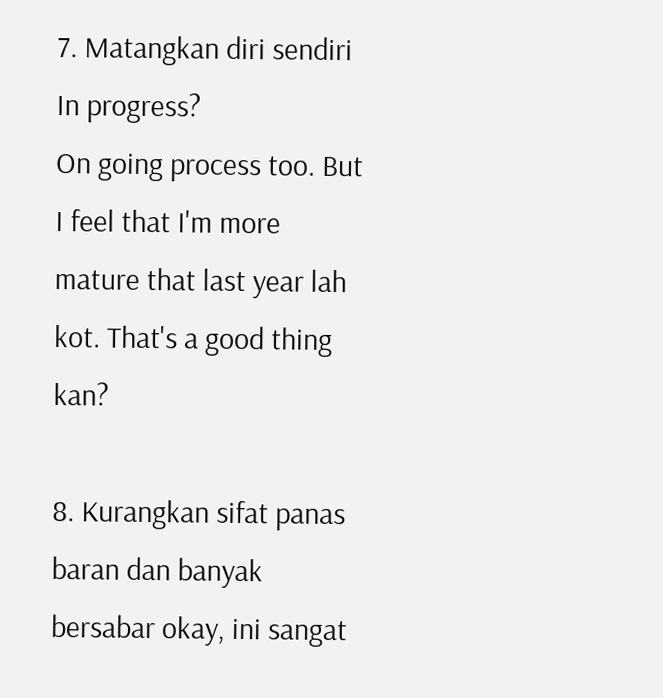7. Matangkan diri sendiri In progress?
On going process too. But I feel that I'm more mature that last year lah kot. That's a good thing kan?

8. Kurangkan sifat panas baran dan banyak bersabar okay, ini sangat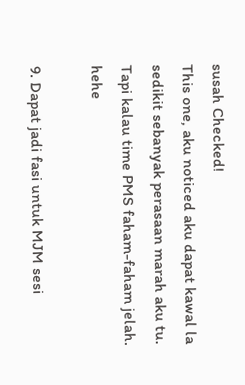susah Checked!
This one, aku noticed aku dapat kawal la sedikit sebanyak perasaan marah aku tu. Tapi kalau time PMS faham-faham jelah. hehe

9. Dapat jadi fasi untuk MJM sesi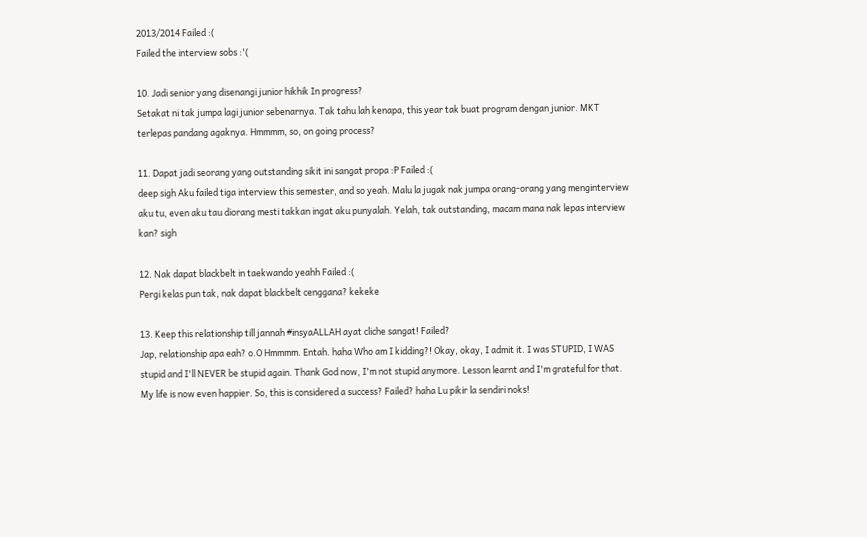2013/2014 Failed :(
Failed the interview sobs :'(

10. Jadi senior yang disenangi junior hikhik In progress?
Setakat ni tak jumpa lagi junior sebenarnya. Tak tahu lah kenapa, this year tak buat program dengan junior. MKT terlepas pandang agaknya. Hmmmm, so, on going process?

11. Dapat jadi seorang yang outstanding sikit ini sangat propa :P Failed :(
deep sigh Aku failed tiga interview this semester, and so yeah. Malu la jugak nak jumpa orang-orang yang menginterview aku tu, even aku tau diorang mesti takkan ingat aku punyalah. Yelah, tak outstanding, macam mana nak lepas interview kan? sigh

12. Nak dapat blackbelt in taekwando yeahh Failed :(
Pergi kelas pun tak, nak dapat blackbelt cenggana? kekeke

13. Keep this relationship till jannah #insyaALLAH ayat cliche sangat! Failed?
Jap, relationship apa eah? o.O Hmmmm. Entah. haha Who am I kidding?! Okay, okay, I admit it. I was STUPID, I WAS stupid and I'll NEVER be stupid again. Thank God now, I'm not stupid anymore. Lesson learnt and I'm grateful for that. My life is now even happier. So, this is considered a success? Failed? haha Lu pikir la sendiri noks!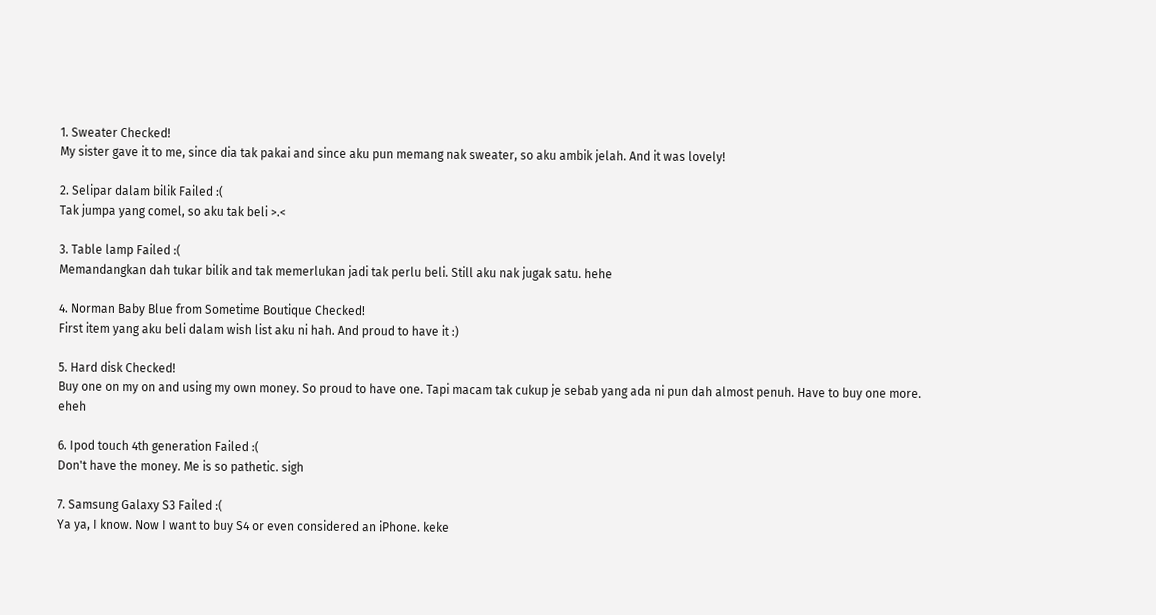1. Sweater Checked!
My sister gave it to me, since dia tak pakai and since aku pun memang nak sweater, so aku ambik jelah. And it was lovely!

2. Selipar dalam bilik Failed :(
Tak jumpa yang comel, so aku tak beli >.<

3. Table lamp Failed :(
Memandangkan dah tukar bilik and tak memerlukan jadi tak perlu beli. Still aku nak jugak satu. hehe

4. Norman Baby Blue from Sometime Boutique Checked!
First item yang aku beli dalam wish list aku ni hah. And proud to have it :)

5. Hard disk Checked!
Buy one on my on and using my own money. So proud to have one. Tapi macam tak cukup je sebab yang ada ni pun dah almost penuh. Have to buy one more. eheh

6. Ipod touch 4th generation Failed :(
Don't have the money. Me is so pathetic. sigh

7. Samsung Galaxy S3 Failed :(
Ya ya, I know. Now I want to buy S4 or even considered an iPhone. keke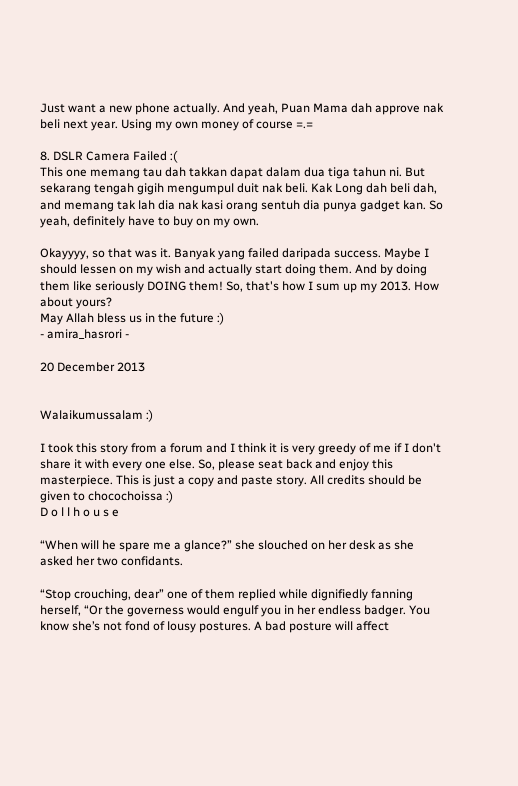Just want a new phone actually. And yeah, Puan Mama dah approve nak beli next year. Using my own money of course =.=

8. DSLR Camera Failed :(
This one memang tau dah takkan dapat dalam dua tiga tahun ni. But sekarang tengah gigih mengumpul duit nak beli. Kak Long dah beli dah, and memang tak lah dia nak kasi orang sentuh dia punya gadget kan. So yeah, definitely have to buy on my own.

Okayyyy, so that was it. Banyak yang failed daripada success. Maybe I should lessen on my wish and actually start doing them. And by doing them like seriously DOING them! So, that's how I sum up my 2013. How about yours?
May Allah bless us in the future :)
- amira_hasrori -

20 December 2013


Walaikumussalam :)

I took this story from a forum and I think it is very greedy of me if I don't share it with every one else. So, please seat back and enjoy this masterpiece. This is just a copy and paste story. All credits should be given to chocochoissa :)
D o l l h o u s e

“When will he spare me a glance?” she slouched on her desk as she asked her two confidants.

“Stop crouching, dear” one of them replied while dignifiedly fanning herself, “Or the governess would engulf you in her endless badger. You know she’s not fond of lousy postures. A bad posture will affect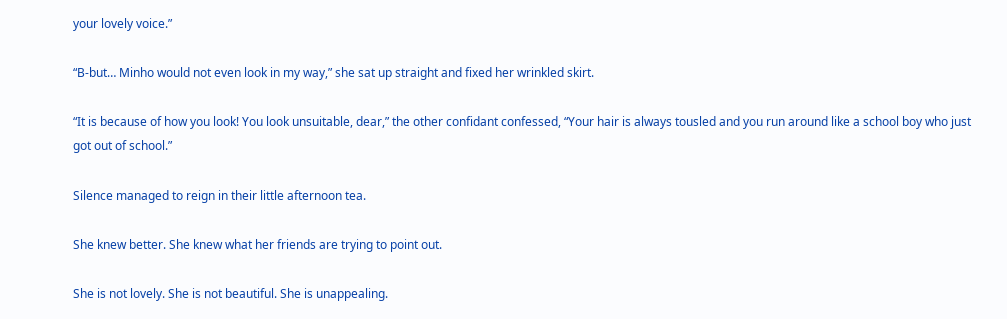your lovely voice.”

“B-but… Minho would not even look in my way,” she sat up straight and fixed her wrinkled skirt.

“It is because of how you look! You look unsuitable, dear,” the other confidant confessed, “Your hair is always tousled and you run around like a school boy who just got out of school.”

Silence managed to reign in their little afternoon tea.

She knew better. She knew what her friends are trying to point out.

She is not lovely. She is not beautiful. She is unappealing.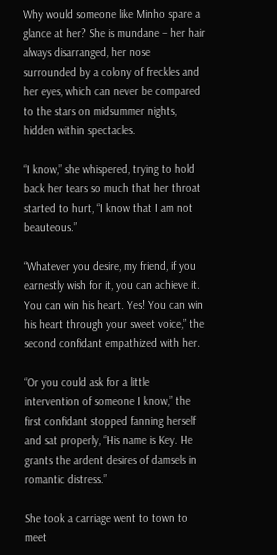Why would someone like Minho spare a glance at her? She is mundane – her hair always disarranged, her nose surrounded by a colony of freckles and her eyes, which can never be compared to the stars on midsummer nights, hidden within spectacles.

“I know,” she whispered, trying to hold back her tears so much that her throat started to hurt, “I know that I am not beauteous.”

“Whatever you desire, my friend, if you earnestly wish for it, you can achieve it. You can win his heart. Yes! You can win his heart through your sweet voice,” the second confidant empathized with her.

“Or you could ask for a little intervention of someone I know,” the first confidant stopped fanning herself and sat properly, “His name is Key. He grants the ardent desires of damsels in romantic distress.”

She took a carriage went to town to meet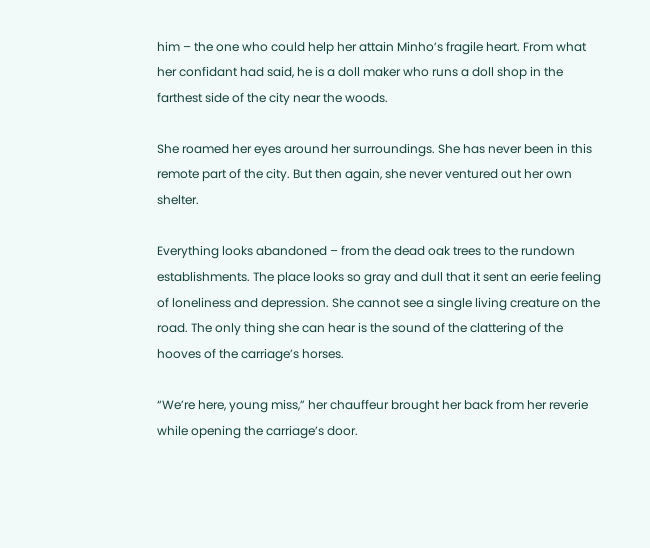him – the one who could help her attain Minho’s fragile heart. From what her confidant had said, he is a doll maker who runs a doll shop in the farthest side of the city near the woods.

She roamed her eyes around her surroundings. She has never been in this remote part of the city. But then again, she never ventured out her own shelter.

Everything looks abandoned – from the dead oak trees to the rundown establishments. The place looks so gray and dull that it sent an eerie feeling of loneliness and depression. She cannot see a single living creature on the road. The only thing she can hear is the sound of the clattering of the hooves of the carriage’s horses.

“We’re here, young miss,” her chauffeur brought her back from her reverie while opening the carriage’s door.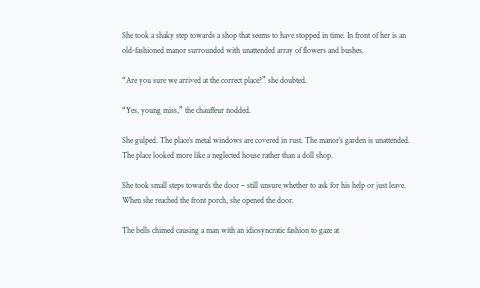She took a shaky step towards a shop that seems to have stopped in time. In front of her is an old-fashioned manor surrounded with unattended array of flowers and bushes.

“Are you sure we arrived at the correct place?” she doubted.

“Yes, young miss,” the chauffeur nodded.

She gulped. The place’s metal windows are covered in rust. The manor’s garden is unattended. The place looked more like a neglected house rather than a doll shop.

She took small steps towards the door – still unsure whether to ask for his help or just leave. When she reached the front porch, she opened the door.

The bells chimed causing a man with an idiosyncratic fashion to gaze at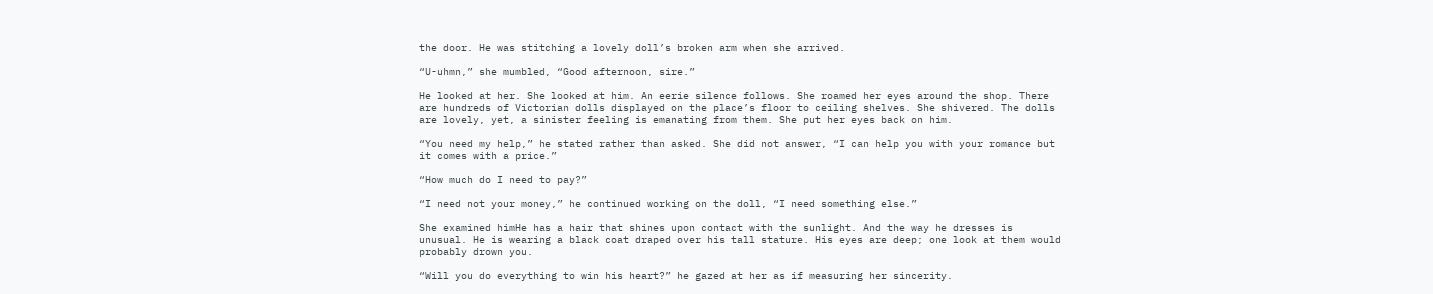the door. He was stitching a lovely doll’s broken arm when she arrived.

“U-uhmn,” she mumbled, “Good afternoon, sire.”

He looked at her. She looked at him. An eerie silence follows. She roamed her eyes around the shop. There are hundreds of Victorian dolls displayed on the place’s floor to ceiling shelves. She shivered. The dolls are lovely, yet, a sinister feeling is emanating from them. She put her eyes back on him.

“You need my help,” he stated rather than asked. She did not answer, “I can help you with your romance but it comes with a price.”

“How much do I need to pay?”

“I need not your money,” he continued working on the doll, “I need something else.”

She examined himHe has a hair that shines upon contact with the sunlight. And the way he dresses is unusual. He is wearing a black coat draped over his tall stature. His eyes are deep; one look at them would probably drown you.

“Will you do everything to win his heart?” he gazed at her as if measuring her sincerity.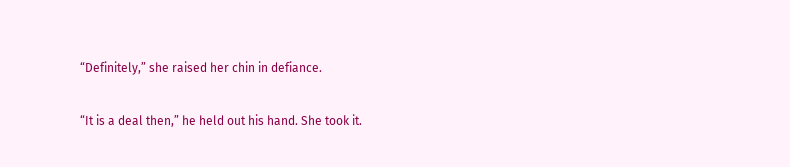“Definitely,” she raised her chin in defiance.

“It is a deal then,” he held out his hand. She took it.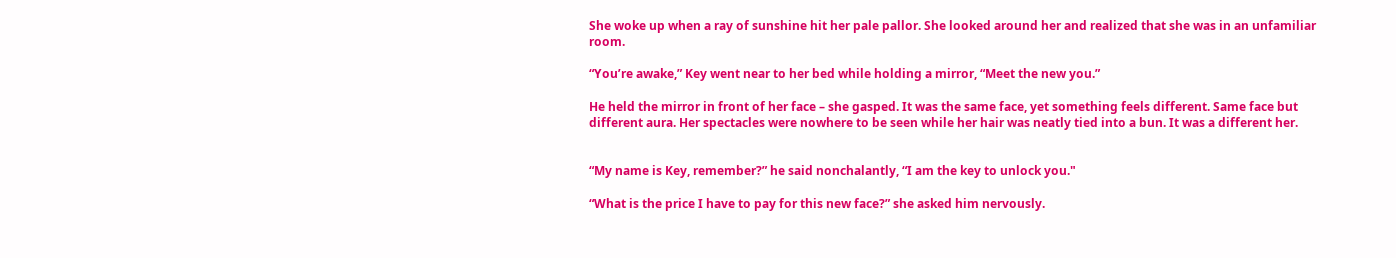She woke up when a ray of sunshine hit her pale pallor. She looked around her and realized that she was in an unfamiliar room.

“You’re awake,” Key went near to her bed while holding a mirror, “Meet the new you.”

He held the mirror in front of her face – she gasped. It was the same face, yet something feels different. Same face but different aura. Her spectacles were nowhere to be seen while her hair was neatly tied into a bun. It was a different her.


“My name is Key, remember?” he said nonchalantly, “I am the key to unlock you."

“What is the price I have to pay for this new face?” she asked him nervously.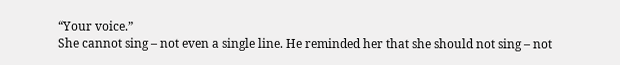“Your voice.”
She cannot sing – not even a single line. He reminded her that she should not sing – not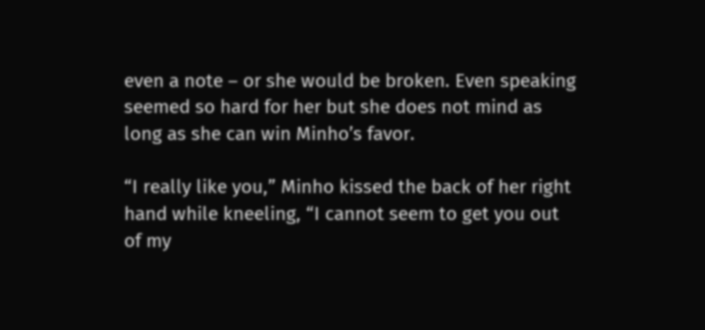even a note – or she would be broken. Even speaking seemed so hard for her but she does not mind as long as she can win Minho’s favor.

“I really like you,” Minho kissed the back of her right hand while kneeling, “I cannot seem to get you out of my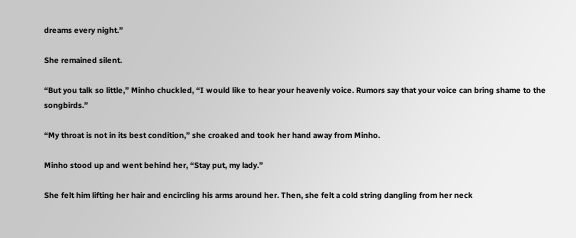dreams every night.”

She remained silent.

“But you talk so little,” Minho chuckled, “I would like to hear your heavenly voice. Rumors say that your voice can bring shame to the songbirds.”

“My throat is not in its best condition,” she croaked and took her hand away from Minho.

Minho stood up and went behind her, “Stay put, my lady.”

She felt him lifting her hair and encircling his arms around her. Then, she felt a cold string dangling from her neck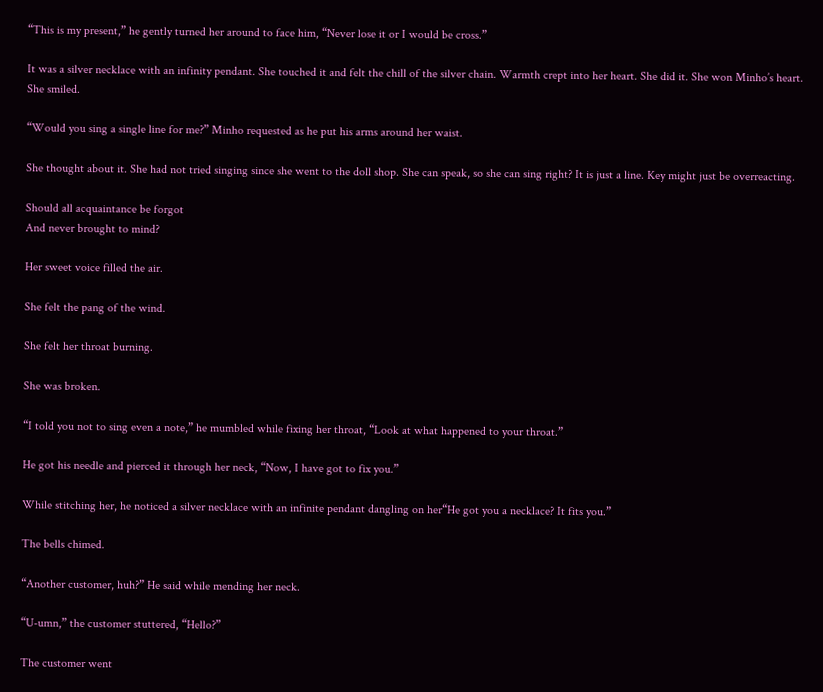“This is my present,” he gently turned her around to face him, “Never lose it or I would be cross.”

It was a silver necklace with an infinity pendant. She touched it and felt the chill of the silver chain. Warmth crept into her heart. She did it. She won Minho’s heart. She smiled.

“Would you sing a single line for me?” Minho requested as he put his arms around her waist.

She thought about it. She had not tried singing since she went to the doll shop. She can speak, so she can sing right? It is just a line. Key might just be overreacting.

Should all acquaintance be forgot
And never brought to mind?

Her sweet voice filled the air.

She felt the pang of the wind.

She felt her throat burning.

She was broken.

“I told you not to sing even a note,” he mumbled while fixing her throat, “Look at what happened to your throat.”

He got his needle and pierced it through her neck, “Now, I have got to fix you.”

While stitching her, he noticed a silver necklace with an infinite pendant dangling on her“He got you a necklace? It fits you.”

The bells chimed.

“Another customer, huh?” He said while mending her neck.

“U-umn,” the customer stuttered, “Hello?”

The customer went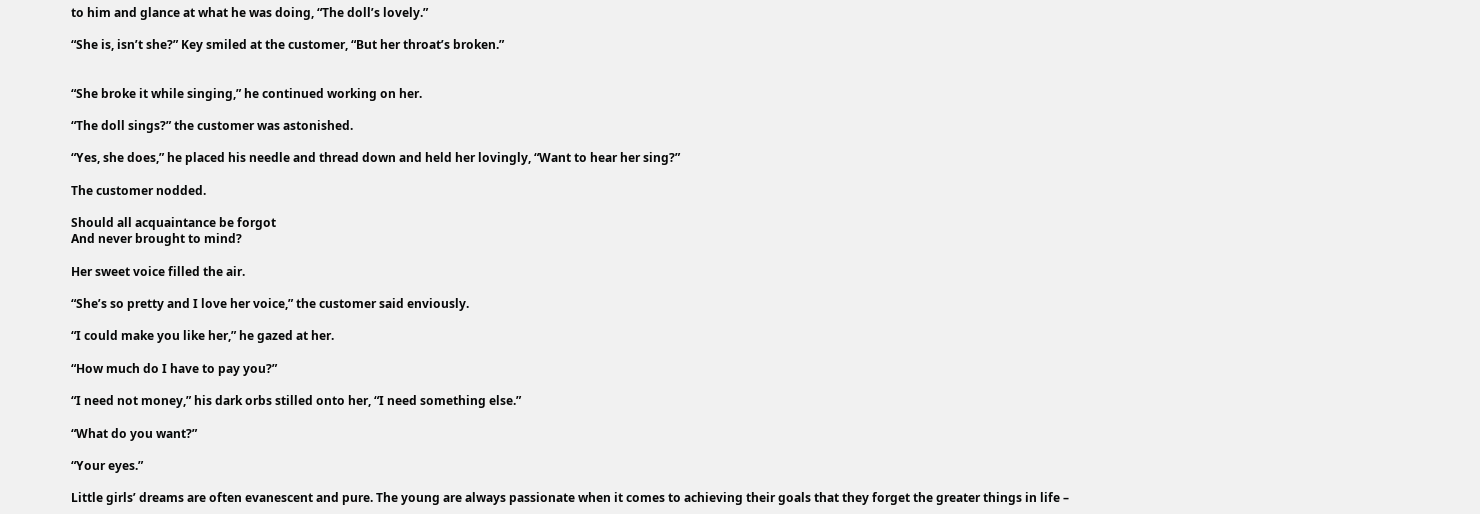to him and glance at what he was doing, “The doll’s lovely.”

“She is, isn’t she?” Key smiled at the customer, “But her throat’s broken.”


“She broke it while singing,” he continued working on her.

“The doll sings?” the customer was astonished.

“Yes, she does,” he placed his needle and thread down and held her lovingly, “Want to hear her sing?”

The customer nodded.

Should all acquaintance be forgot
And never brought to mind?

Her sweet voice filled the air.

“She’s so pretty and I love her voice,” the customer said enviously.

“I could make you like her,” he gazed at her.

“How much do I have to pay you?”

“I need not money,” his dark orbs stilled onto her, “I need something else.”

“What do you want?”

“Your eyes.”

Little girls’ dreams are often evanescent and pure. The young are always passionate when it comes to achieving their goals that they forget the greater things in life –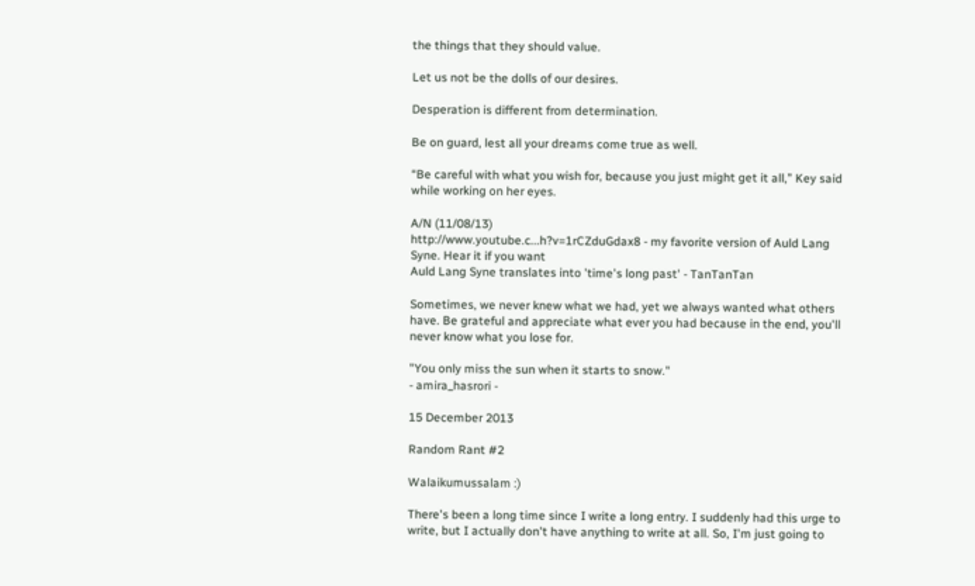the things that they should value.

Let us not be the dolls of our desires.

Desperation is different from determination.

Be on guard, lest all your dreams come true as well.

“Be careful with what you wish for, because you just might get it all,” Key said while working on her eyes.

A/N (11/08/13)
http://www.youtube.c...h?v=1rCZduGdax8 - my favorite version of Auld Lang Syne. Hear it if you want
Auld Lang Syne translates into 'time's long past' - TanTanTan

Sometimes, we never knew what we had, yet we always wanted what others have. Be grateful and appreciate what ever you had because in the end, you'll never know what you lose for.

"You only miss the sun when it starts to snow."
- amira_hasrori -

15 December 2013

Random Rant #2

Walaikumussalam :)

There's been a long time since I write a long entry. I suddenly had this urge to write, but I actually don't have anything to write at all. So, I'm just going to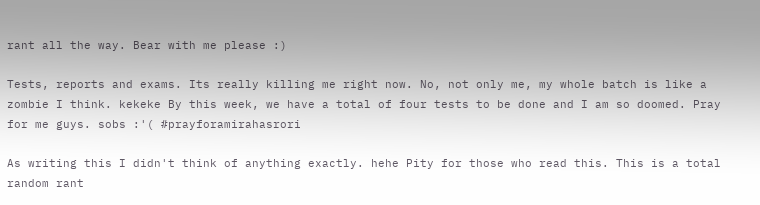rant all the way. Bear with me please :)

Tests, reports and exams. Its really killing me right now. No, not only me, my whole batch is like a zombie I think. kekeke By this week, we have a total of four tests to be done and I am so doomed. Pray for me guys. sobs :'( #prayforamirahasrori

As writing this I didn't think of anything exactly. hehe Pity for those who read this. This is a total random rant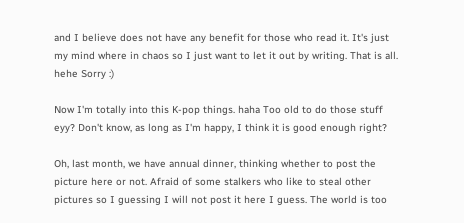and I believe does not have any benefit for those who read it. It's just my mind where in chaos so I just want to let it out by writing. That is all. hehe Sorry :)

Now I'm totally into this K-pop things. haha Too old to do those stuff eyy? Don't know, as long as I'm happy, I think it is good enough right?

Oh, last month, we have annual dinner, thinking whether to post the picture here or not. Afraid of some stalkers who like to steal other pictures so I guessing I will not post it here I guess. The world is too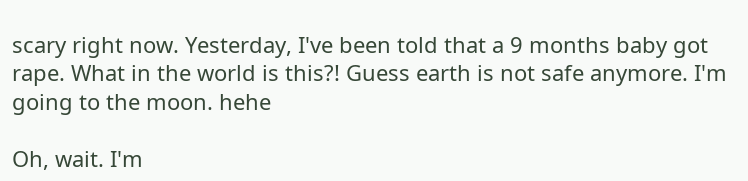scary right now. Yesterday, I've been told that a 9 months baby got rape. What in the world is this?! Guess earth is not safe anymore. I'm going to the moon. hehe

Oh, wait. I'm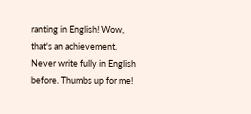ranting in English! Wow, that's an achievement. Never write fully in English before. Thumbs up for me!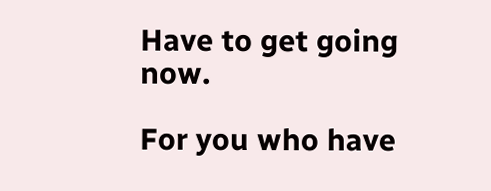Have to get going now.

For you who have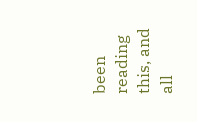been reading this, and all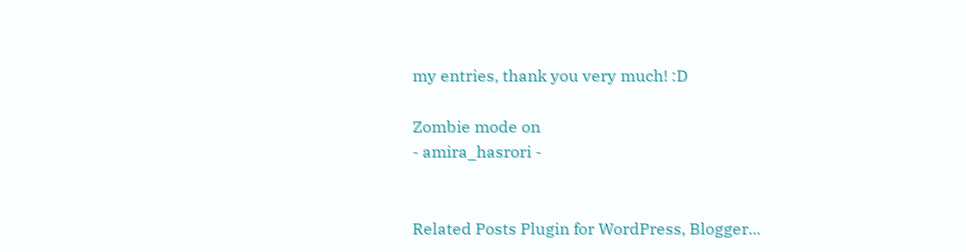my entries, thank you very much! :D

Zombie mode on
- amira_hasrori -


Related Posts Plugin for WordPress, Blogger...